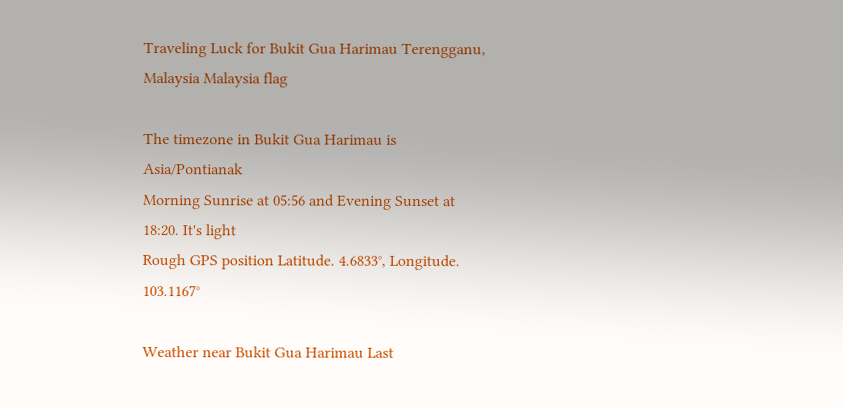Traveling Luck for Bukit Gua Harimau Terengganu, Malaysia Malaysia flag

The timezone in Bukit Gua Harimau is Asia/Pontianak
Morning Sunrise at 05:56 and Evening Sunset at 18:20. It's light
Rough GPS position Latitude. 4.6833°, Longitude. 103.1167°

Weather near Bukit Gua Harimau Last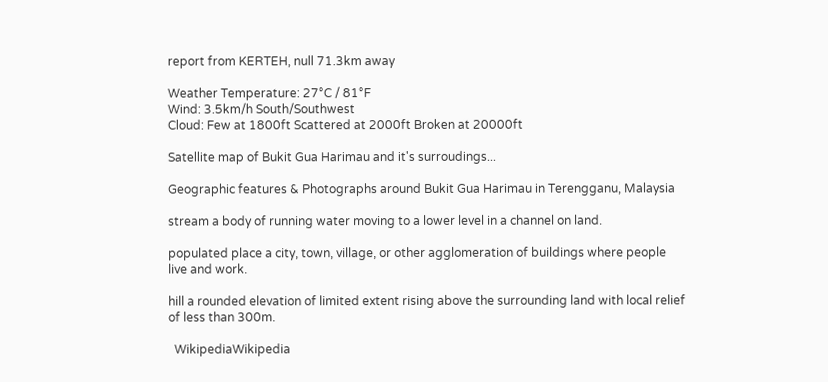report from KERTEH, null 71.3km away

Weather Temperature: 27°C / 81°F
Wind: 3.5km/h South/Southwest
Cloud: Few at 1800ft Scattered at 2000ft Broken at 20000ft

Satellite map of Bukit Gua Harimau and it's surroudings...

Geographic features & Photographs around Bukit Gua Harimau in Terengganu, Malaysia

stream a body of running water moving to a lower level in a channel on land.

populated place a city, town, village, or other agglomeration of buildings where people live and work.

hill a rounded elevation of limited extent rising above the surrounding land with local relief of less than 300m.

  WikipediaWikipedia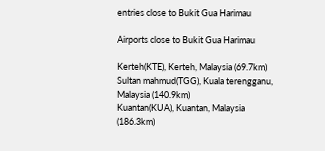entries close to Bukit Gua Harimau

Airports close to Bukit Gua Harimau

Kerteh(KTE), Kerteh, Malaysia (69.7km)
Sultan mahmud(TGG), Kuala terengganu, Malaysia (140.9km)
Kuantan(KUA), Kuantan, Malaysia (186.3km)